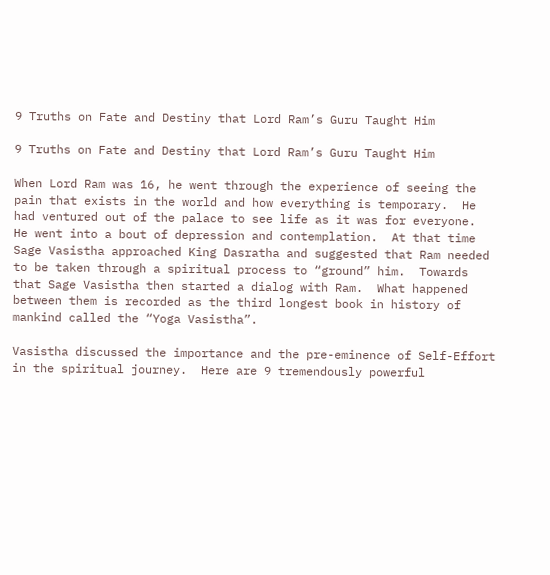9 Truths on Fate and Destiny that Lord Ram’s Guru Taught Him

9 Truths on Fate and Destiny that Lord Ram’s Guru Taught Him

When Lord Ram was 16, he went through the experience of seeing the pain that exists in the world and how everything is temporary.  He had ventured out of the palace to see life as it was for everyone.  He went into a bout of depression and contemplation.  At that time Sage Vasistha approached King Dasratha and suggested that Ram needed to be taken through a spiritual process to “ground” him.  Towards that Sage Vasistha then started a dialog with Ram.  What happened between them is recorded as the third longest book in history of mankind called the “Yoga Vasistha”.

Vasistha discussed the importance and the pre-eminence of Self-Effort in the spiritual journey.  Here are 9 tremendously powerful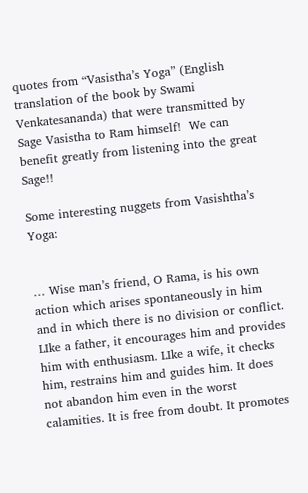quotes from “Vasistha’s Yoga” (English translation of the book by Swami Venkatesananda) that were transmitted by Sage Vasistha to Ram himself!  We can benefit greatly from listening into the great Sage!!

Some interesting nuggets from Vasishtha’s Yoga:


… Wise man’s friend, O Rama, is his own action which arises spontaneously in him and in which there is no division or conflict. LIke a father, it encourages him and provides him with enthusiasm. LIke a wife, it checks him, restrains him and guides him. It does not abandon him even in the worst calamities. It is free from doubt. It promotes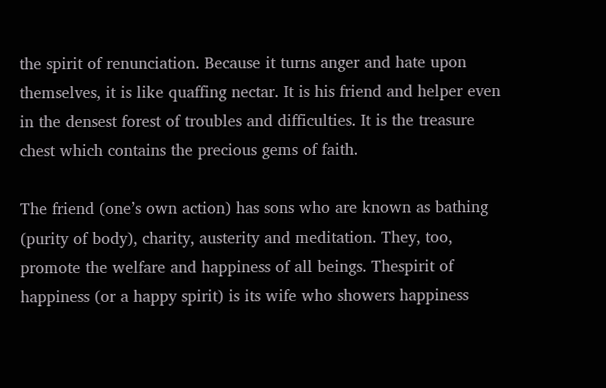the spirit of renunciation. Because it turns anger and hate upon themselves, it is like quaffing nectar. It is his friend and helper even in the densest forest of troubles and difficulties. It is the treasure chest which contains the precious gems of faith.

The friend (one’s own action) has sons who are known as bathing (purity of body), charity, austerity and meditation. They, too, promote the welfare and happiness of all beings. Thespirit of happiness (or a happy spirit) is its wife who showers happiness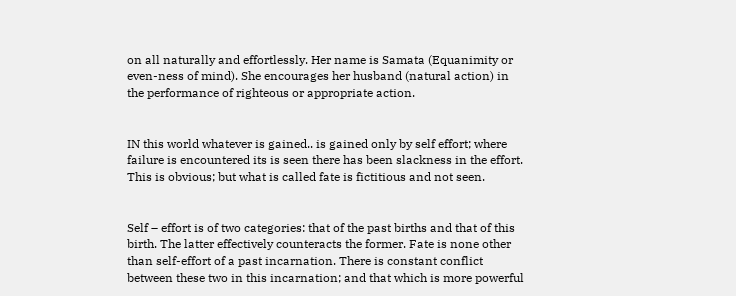on all naturally and effortlessly. Her name is Samata (Equanimity or even-ness of mind). She encourages her husband (natural action) in the performance of righteous or appropriate action.


IN this world whatever is gained.. is gained only by self effort; where failure is encountered its is seen there has been slackness in the effort. This is obvious; but what is called fate is fictitious and not seen.


Self – effort is of two categories: that of the past births and that of this birth. The latter effectively counteracts the former. Fate is none other than self-effort of a past incarnation. There is constant conflict between these two in this incarnation; and that which is more powerful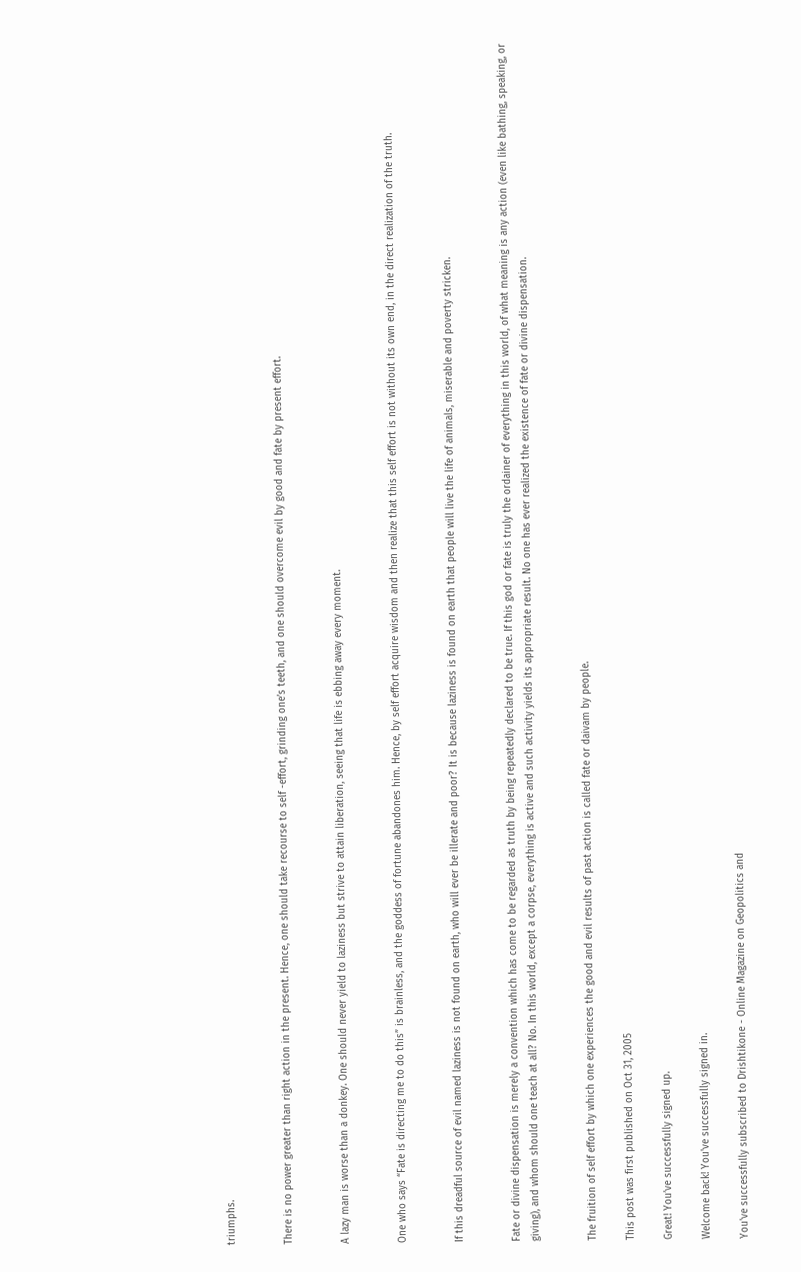triumphs.


There is no power greater than right action in the present. Hence, one should take recourse to self -effort, grinding one’s teeth, and one should overcome evil by good and fate by present effort.


A lazy man is worse than a donkey. One should never yield to laziness but strive to attain liberation, seeing that life is ebbing away every moment.


One who says “Fate is directing me to do this” is brainless, and the goddess of fortune abandones him. Hence, by self effort acquire wisdom and then realize that this self effort is not without its own end, in the direct realization of the truth.


If this dreadful source of evil named laziness is not found on earth, who will ever be illerate and poor? It is because laziness is found on earth that people will live the life of animals, miserable and poverty stricken.


Fate or divine dispensation is merely a convention which has come to be regarded as truth by being repeatedly declared to be true. If this god or fate is truly the ordainer of everything in this world, of what meaning is any action (even like bathing, speaking, or giving), and whom should one teach at all? No. In this world, except a corpse, everything is active and such activity yields its appropriate result. No one has ever realized the existence of fate or divine dispensation.


The fruition of self effort by which one experiences the good and evil results of past action is called fate or daivam by people.

This post was first published on Oct 31, 2005

Great! You’ve successfully signed up.

Welcome back! You've successfully signed in.

You've successfully subscribed to Drishtikone - Online Magazine on Geopolitics and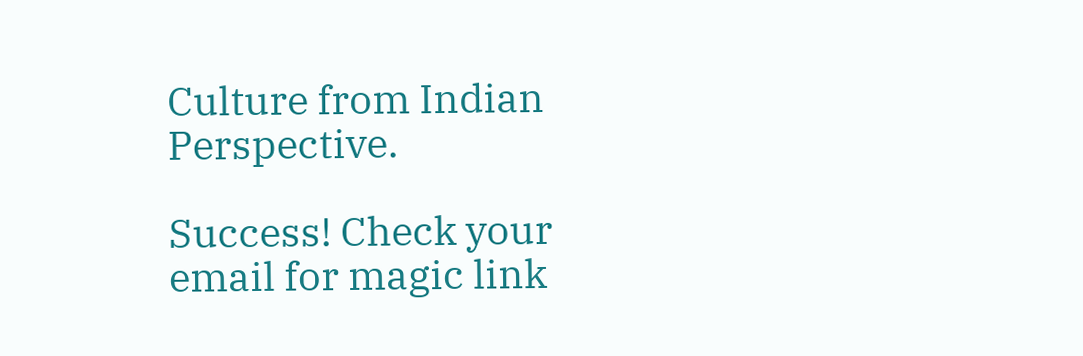Culture from Indian Perspective.

Success! Check your email for magic link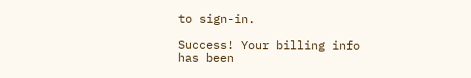to sign-in.

Success! Your billing info has been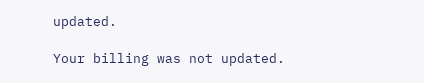updated.

Your billing was not updated.